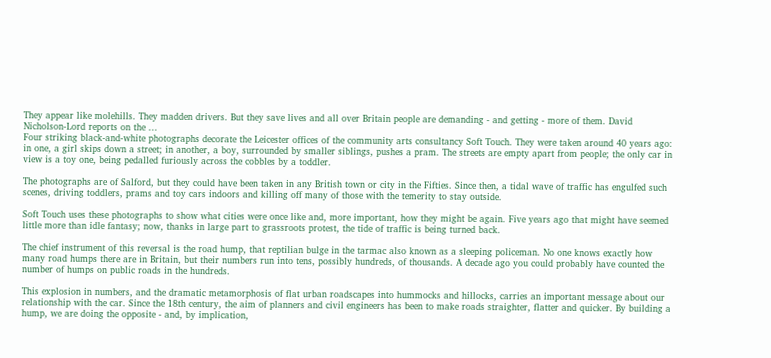They appear like molehills. They madden drivers. But they save lives and all over Britain people are demanding - and getting - more of them. David Nicholson-Lord reports on the ...
Four striking black-and-white photographs decorate the Leicester offices of the community arts consultancy Soft Touch. They were taken around 40 years ago: in one, a girl skips down a street; in another, a boy, surrounded by smaller siblings, pushes a pram. The streets are empty apart from people; the only car in view is a toy one, being pedalled furiously across the cobbles by a toddler.

The photographs are of Salford, but they could have been taken in any British town or city in the Fifties. Since then, a tidal wave of traffic has engulfed such scenes, driving toddlers, prams and toy cars indoors and killing off many of those with the temerity to stay outside.

Soft Touch uses these photographs to show what cities were once like and, more important, how they might be again. Five years ago that might have seemed little more than idle fantasy; now, thanks in large part to grassroots protest, the tide of traffic is being turned back.

The chief instrument of this reversal is the road hump, that reptilian bulge in the tarmac also known as a sleeping policeman. No one knows exactly how many road humps there are in Britain, but their numbers run into tens, possibly hundreds, of thousands. A decade ago you could probably have counted the number of humps on public roads in the hundreds.

This explosion in numbers, and the dramatic metamorphosis of flat urban roadscapes into hummocks and hillocks, carries an important message about our relationship with the car. Since the 18th century, the aim of planners and civil engineers has been to make roads straighter, flatter and quicker. By building a hump, we are doing the opposite - and, by implication,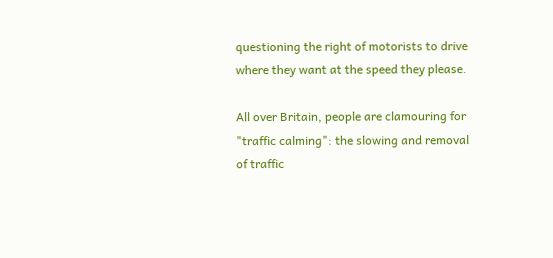questioning the right of motorists to drive where they want at the speed they please.

All over Britain, people are clamouring for "traffic calming": the slowing and removal of traffic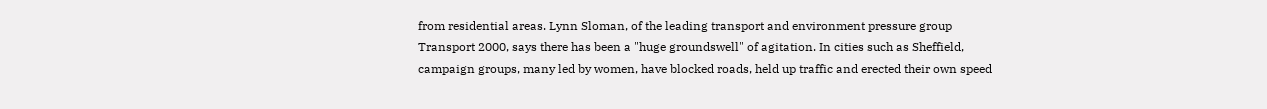from residential areas. Lynn Sloman, of the leading transport and environment pressure group Transport 2000, says there has been a "huge groundswell" of agitation. In cities such as Sheffield, campaign groups, many led by women, have blocked roads, held up traffic and erected their own speed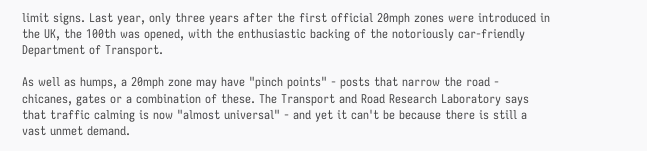limit signs. Last year, only three years after the first official 20mph zones were introduced in the UK, the 100th was opened, with the enthusiastic backing of the notoriously car-friendly Department of Transport.

As well as humps, a 20mph zone may have "pinch points" - posts that narrow the road - chicanes, gates or a combination of these. The Transport and Road Research Laboratory says that traffic calming is now "almost universal" - and yet it can't be because there is still a vast unmet demand.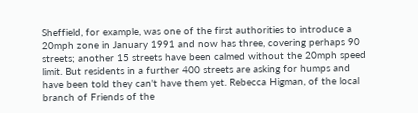Sheffield, for example, was one of the first authorities to introduce a 20mph zone in January 1991 and now has three, covering perhaps 90 streets; another 15 streets have been calmed without the 20mph speed limit. But residents in a further 400 streets are asking for humps and have been told they can't have them yet. Rebecca Higman, of the local branch of Friends of the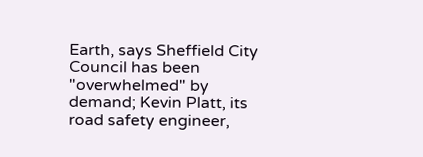Earth, says Sheffield City Council has been "overwhelmed" by demand; Kevin Platt, its road safety engineer,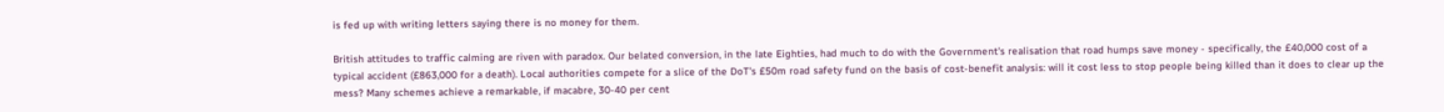is fed up with writing letters saying there is no money for them.

British attitudes to traffic calming are riven with paradox. Our belated conversion, in the late Eighties, had much to do with the Government's realisation that road humps save money - specifically, the £40,000 cost of a typical accident (£863,000 for a death). Local authorities compete for a slice of the DoT's £50m road safety fund on the basis of cost-benefit analysis: will it cost less to stop people being killed than it does to clear up the mess? Many schemes achieve a remarkable, if macabre, 30-40 per cent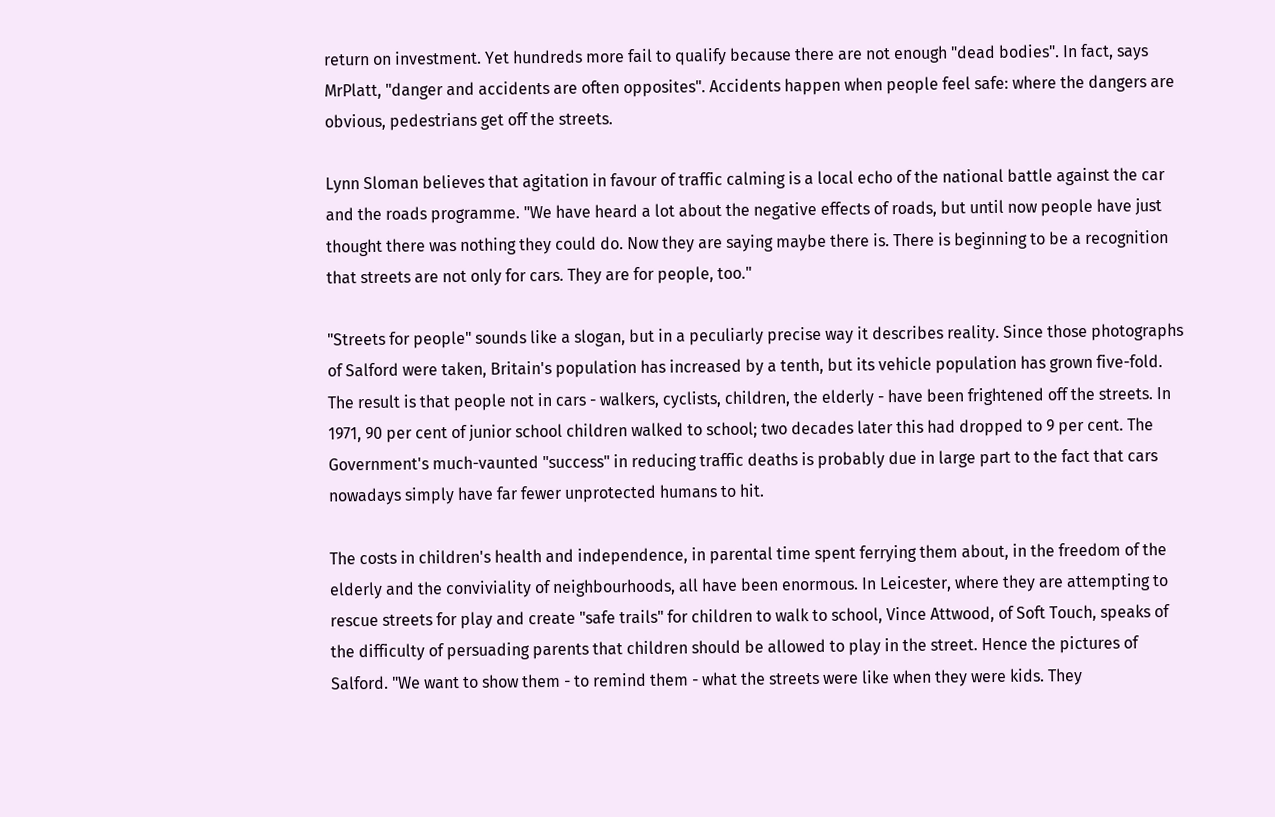return on investment. Yet hundreds more fail to qualify because there are not enough "dead bodies". In fact, says MrPlatt, "danger and accidents are often opposites". Accidents happen when people feel safe: where the dangers are obvious, pedestrians get off the streets.

Lynn Sloman believes that agitation in favour of traffic calming is a local echo of the national battle against the car and the roads programme. "We have heard a lot about the negative effects of roads, but until now people have just thought there was nothing they could do. Now they are saying maybe there is. There is beginning to be a recognition that streets are not only for cars. They are for people, too."

"Streets for people" sounds like a slogan, but in a peculiarly precise way it describes reality. Since those photographs of Salford were taken, Britain's population has increased by a tenth, but its vehicle population has grown five-fold. The result is that people not in cars - walkers, cyclists, children, the elderly - have been frightened off the streets. In 1971, 90 per cent of junior school children walked to school; two decades later this had dropped to 9 per cent. The Government's much-vaunted "success" in reducing traffic deaths is probably due in large part to the fact that cars nowadays simply have far fewer unprotected humans to hit.

The costs in children's health and independence, in parental time spent ferrying them about, in the freedom of the elderly and the conviviality of neighbourhoods, all have been enormous. In Leicester, where they are attempting to rescue streets for play and create "safe trails" for children to walk to school, Vince Attwood, of Soft Touch, speaks of the difficulty of persuading parents that children should be allowed to play in the street. Hence the pictures of Salford. "We want to show them - to remind them - what the streets were like when they were kids. They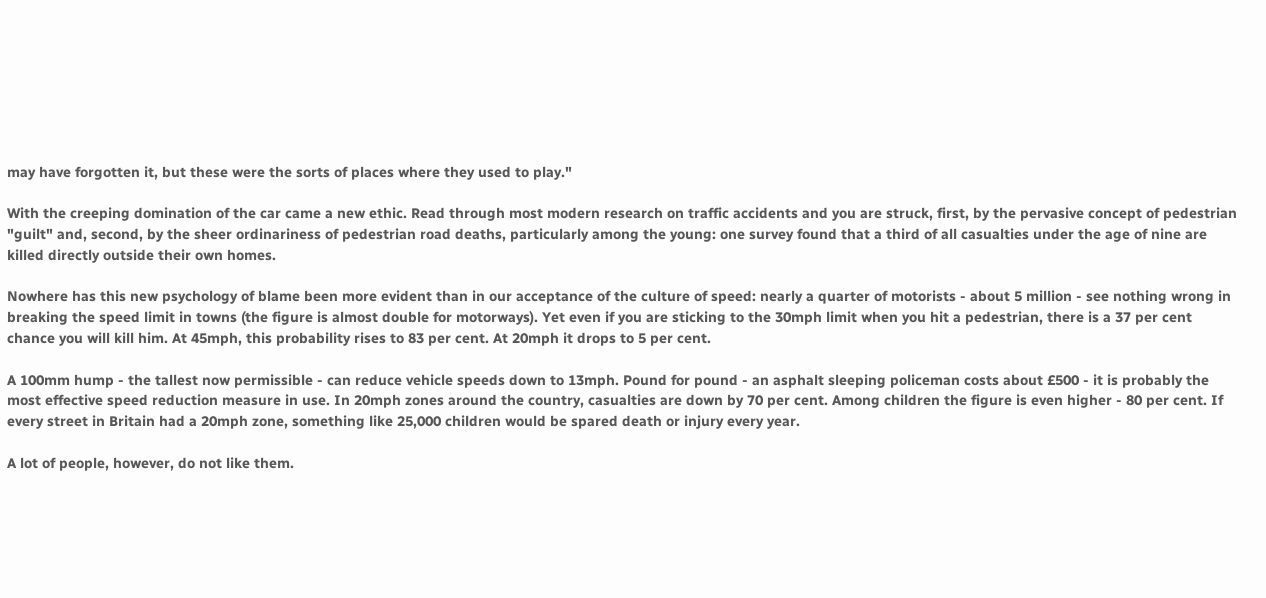may have forgotten it, but these were the sorts of places where they used to play."

With the creeping domination of the car came a new ethic. Read through most modern research on traffic accidents and you are struck, first, by the pervasive concept of pedestrian "guilt" and, second, by the sheer ordinariness of pedestrian road deaths, particularly among the young: one survey found that a third of all casualties under the age of nine are killed directly outside their own homes.

Nowhere has this new psychology of blame been more evident than in our acceptance of the culture of speed: nearly a quarter of motorists - about 5 million - see nothing wrong in breaking the speed limit in towns (the figure is almost double for motorways). Yet even if you are sticking to the 30mph limit when you hit a pedestrian, there is a 37 per cent chance you will kill him. At 45mph, this probability rises to 83 per cent. At 20mph it drops to 5 per cent.

A 100mm hump - the tallest now permissible - can reduce vehicle speeds down to 13mph. Pound for pound - an asphalt sleeping policeman costs about £500 - it is probably the most effective speed reduction measure in use. In 20mph zones around the country, casualties are down by 70 per cent. Among children the figure is even higher - 80 per cent. If every street in Britain had a 20mph zone, something like 25,000 children would be spared death or injury every year.

A lot of people, however, do not like them.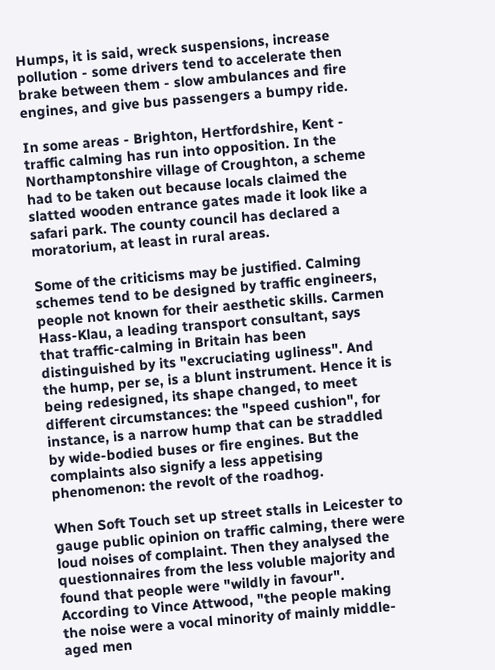Humps, it is said, wreck suspensions, increase pollution - some drivers tend to accelerate then brake between them - slow ambulances and fire engines, and give bus passengers a bumpy ride.

In some areas - Brighton, Hertfordshire, Kent - traffic calming has run into opposition. In the Northamptonshire village of Croughton, a scheme had to be taken out because locals claimed the slatted wooden entrance gates made it look like a safari park. The county council has declared a moratorium, at least in rural areas.

Some of the criticisms may be justified. Calming schemes tend to be designed by traffic engineers, people not known for their aesthetic skills. Carmen Hass-Klau, a leading transport consultant, says that traffic-calming in Britain has been distinguished by its "excruciating ugliness". And the hump, per se, is a blunt instrument. Hence it is being redesigned, its shape changed, to meet different circumstances: the "speed cushion", for instance, is a narrow hump that can be straddled by wide-bodied buses or fire engines. But the complaints also signify a less appetising phenomenon: the revolt of the roadhog.

When Soft Touch set up street stalls in Leicester to gauge public opinion on traffic calming, there were loud noises of complaint. Then they analysed the questionnaires from the less voluble majority and found that people were "wildly in favour". According to Vince Attwood, "the people making the noise were a vocal minority of mainly middle-aged men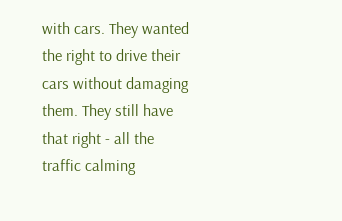with cars. They wanted the right to drive their cars without damaging them. They still have that right - all the traffic calming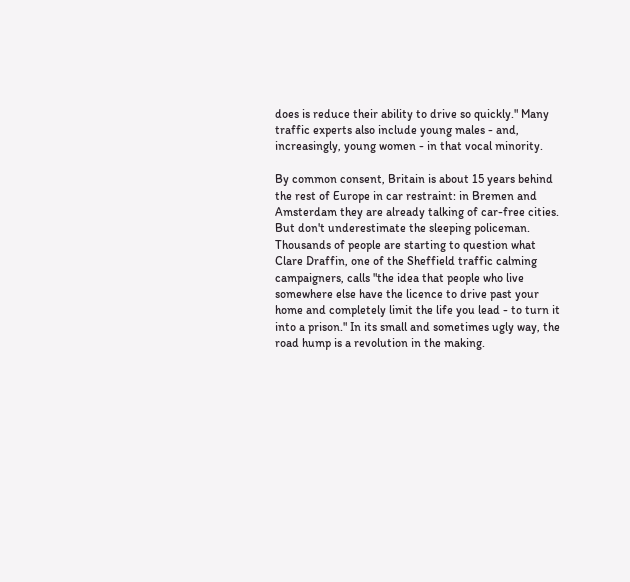does is reduce their ability to drive so quickly." Many traffic experts also include young males - and, increasingly, young women - in that vocal minority.

By common consent, Britain is about 15 years behind the rest of Europe in car restraint: in Bremen and Amsterdam they are already talking of car-free cities. But don't underestimate the sleeping policeman. Thousands of people are starting to question what Clare Draffin, one of the Sheffield traffic calming campaigners, calls "the idea that people who live somewhere else have the licence to drive past your home and completely limit the life you lead - to turn it into a prison." In its small and sometimes ugly way, the road hump is a revolution in the making.